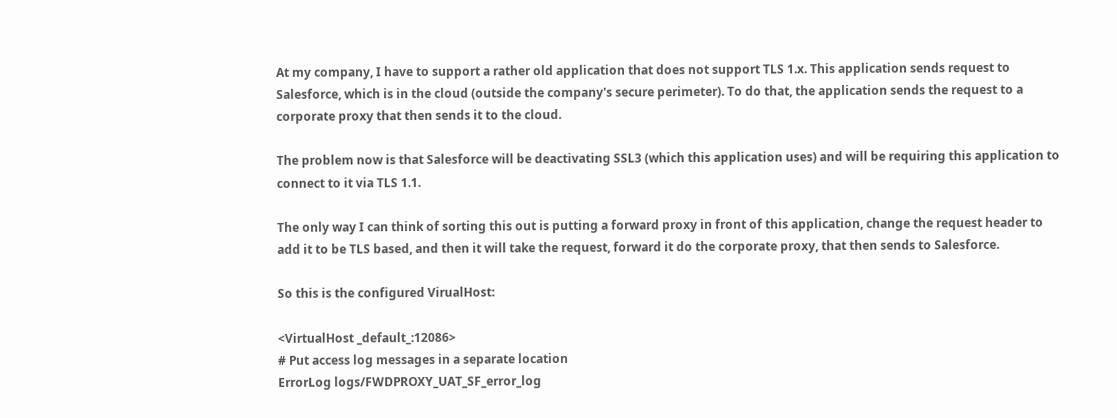At my company, I have to support a rather old application that does not support TLS 1.x. This application sends request to Salesforce, which is in the cloud (outside the company's secure perimeter). To do that, the application sends the request to a corporate proxy that then sends it to the cloud.

The problem now is that Salesforce will be deactivating SSL3 (which this application uses) and will be requiring this application to connect to it via TLS 1.1.

The only way I can think of sorting this out is putting a forward proxy in front of this application, change the request header to add it to be TLS based, and then it will take the request, forward it do the corporate proxy, that then sends to Salesforce.

So this is the configured VirualHost:

<VirtualHost _default_:12086>
# Put access log messages in a separate location
ErrorLog logs/FWDPROXY_UAT_SF_error_log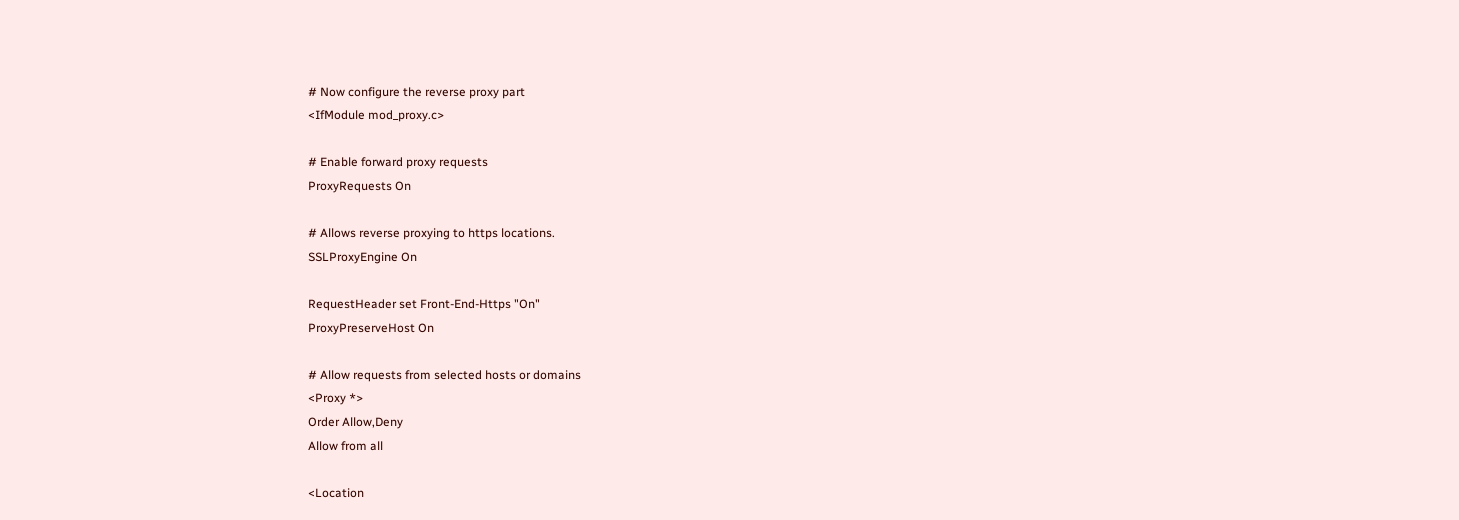# Now configure the reverse proxy part
<IfModule mod_proxy.c>

# Enable forward proxy requests
ProxyRequests On

# Allows reverse proxying to https locations.
SSLProxyEngine On

RequestHeader set Front-End-Https "On"
ProxyPreserveHost On

# Allow requests from selected hosts or domains
<Proxy *>
Order Allow,Deny
Allow from all

<Location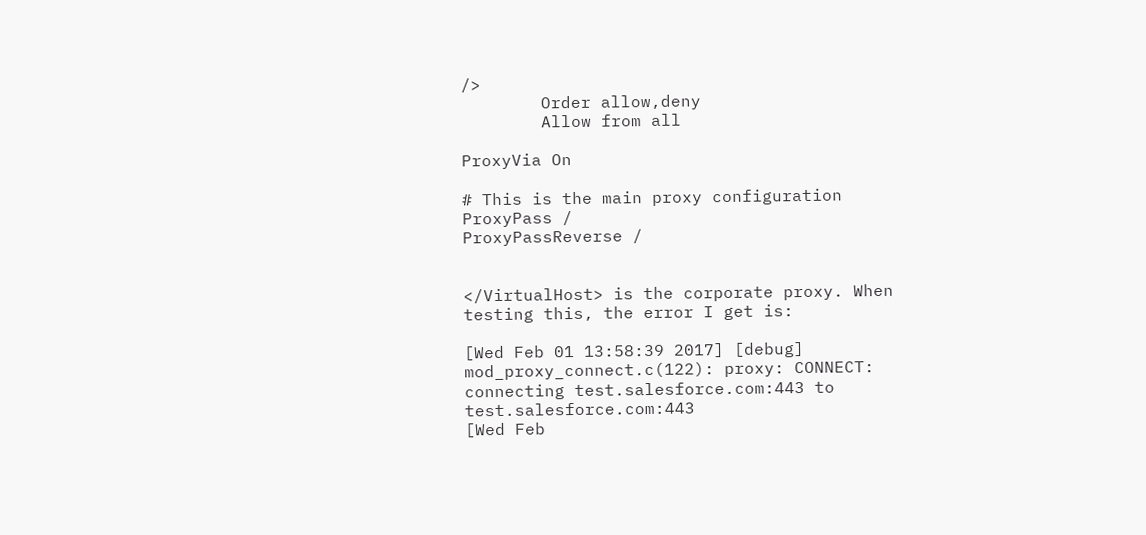/>
        Order allow,deny
        Allow from all

ProxyVia On

# This is the main proxy configuration
ProxyPass /
ProxyPassReverse /


</VirtualHost> is the corporate proxy. When testing this, the error I get is:

[Wed Feb 01 13:58:39 2017] [debug] mod_proxy_connect.c(122): proxy: CONNECT: connecting test.salesforce.com:443 to test.salesforce.com:443
[Wed Feb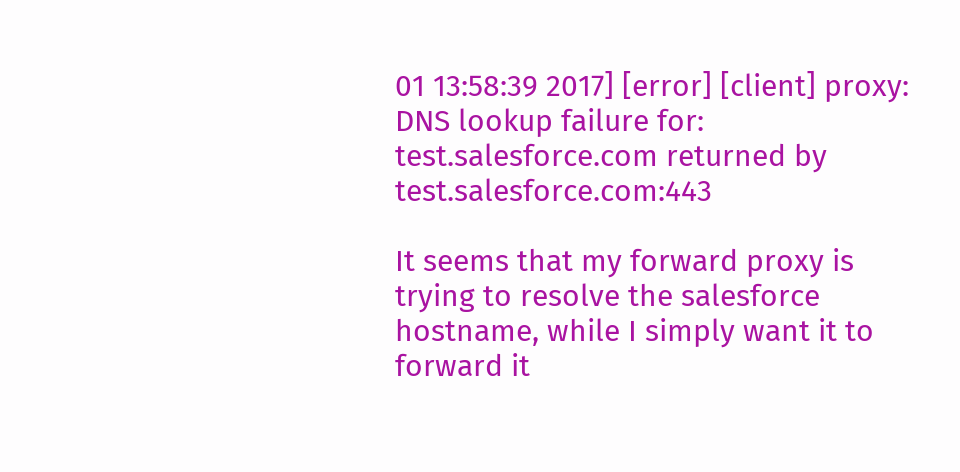01 13:58:39 2017] [error] [client] proxy: DNS lookup failure for: test.salesforce.com returned by test.salesforce.com:443

It seems that my forward proxy is trying to resolve the salesforce hostname, while I simply want it to forward it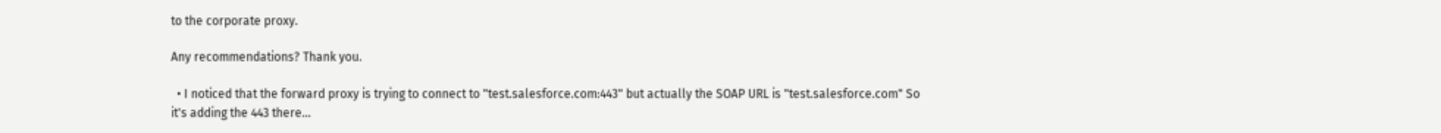to the corporate proxy.

Any recommendations? Thank you.

  • I noticed that the forward proxy is trying to connect to "test.salesforce.com:443" but actually the SOAP URL is "test.salesforce.com" So it's adding the 443 there...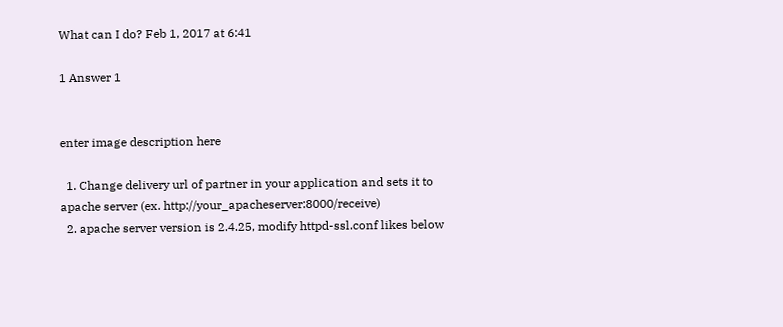What can I do? Feb 1, 2017 at 6:41

1 Answer 1


enter image description here

  1. Change delivery url of partner in your application and sets it to apache server (ex. http://your_apacheserver:8000/receive)
  2. apache server version is 2.4.25, modify httpd-ssl.conf likes below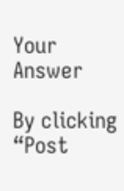Your Answer

By clicking “Post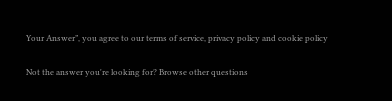Your Answer”, you agree to our terms of service, privacy policy and cookie policy

Not the answer you're looking for? Browse other questions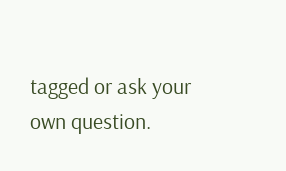tagged or ask your own question.